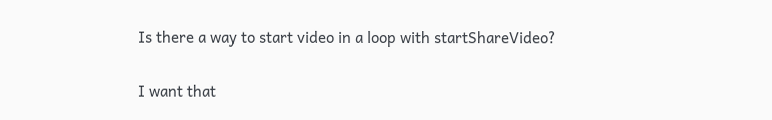Is there a way to start video in a loop with startShareVideo?

I want that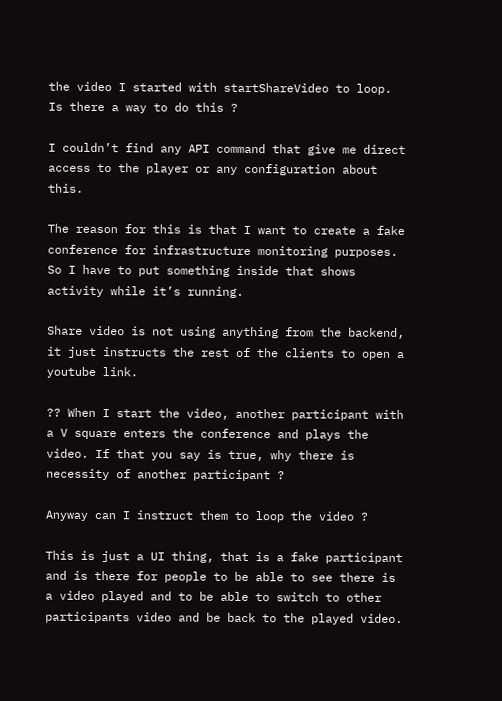the video I started with startShareVideo to loop. Is there a way to do this ?

I couldn’t find any API command that give me direct access to the player or any configuration about this.

The reason for this is that I want to create a fake conference for infrastructure monitoring purposes. So I have to put something inside that shows activity while it’s running.

Share video is not using anything from the backend, it just instructs the rest of the clients to open a youtube link.

?? When I start the video, another participant with a V square enters the conference and plays the video. If that you say is true, why there is necessity of another participant ?

Anyway can I instruct them to loop the video ?

This is just a UI thing, that is a fake participant and is there for people to be able to see there is a video played and to be able to switch to other participants video and be back to the played video.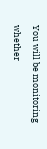You will be monitoring whether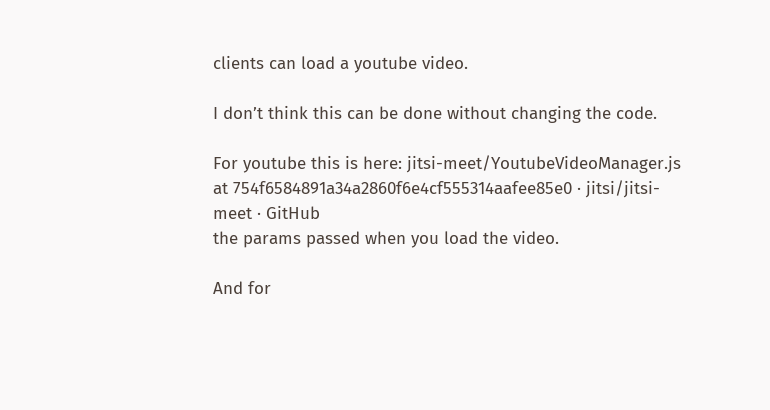clients can load a youtube video.

I don’t think this can be done without changing the code.

For youtube this is here: jitsi-meet/YoutubeVideoManager.js at 754f6584891a34a2860f6e4cf555314aafee85e0 · jitsi/jitsi-meet · GitHub
the params passed when you load the video.

And for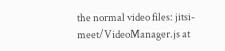the normal video files: jitsi-meet/VideoManager.js at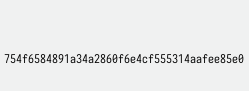754f6584891a34a2860f6e4cf555314aafee85e0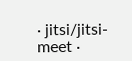· jitsi/jitsi-meet ·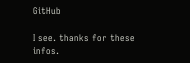GitHub

I see. thanks for these infos.